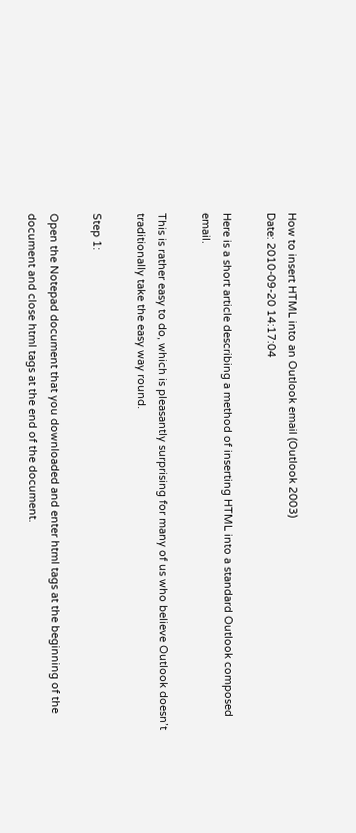How to insert HTML into an Outlook email (Outlook 2003)
Date: 2010-09-20 14:17:04

Here is a short article describing a method of inserting HTML into a standard Outlook composed email.

This is rather easy to do, which is pleasantly surprising for many of us who believe Outlook doesn’t traditionally take the easy way round.

Step 1:

Open the Notepad document that you downloaded and enter html tags at the beginning of the document and close html tags at the end of the document.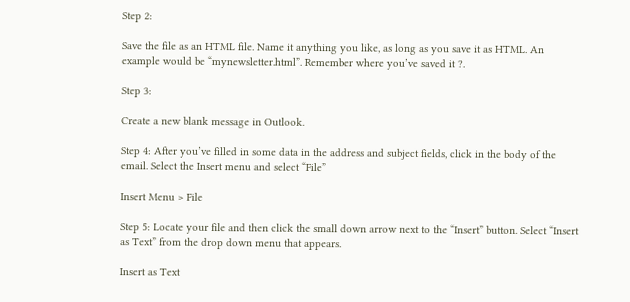Step 2:

Save the file as an HTML file. Name it anything you like, as long as you save it as HTML. An example would be “mynewsletter.html”. Remember where you’ve saved it ?.

Step 3:

Create a new blank message in Outlook.

Step 4: After you’ve filled in some data in the address and subject fields, click in the body of the email. Select the Insert menu and select “File”

Insert Menu > File

Step 5: Locate your file and then click the small down arrow next to the “Insert” button. Select “Insert as Text” from the drop down menu that appears.

Insert as Text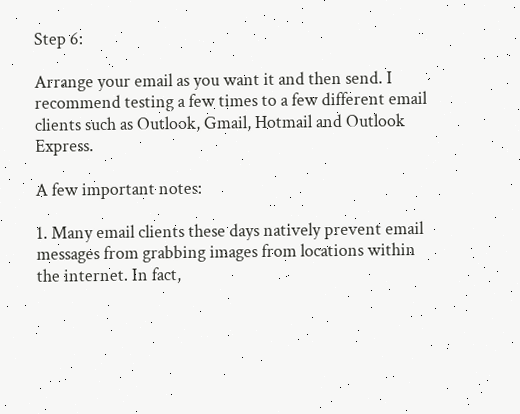Step 6:

Arrange your email as you want it and then send. I recommend testing a few times to a few different email clients such as Outlook, Gmail, Hotmail and Outlook Express.

A few important notes:

1. Many email clients these days natively prevent email messages from grabbing images from locations within the internet. In fact,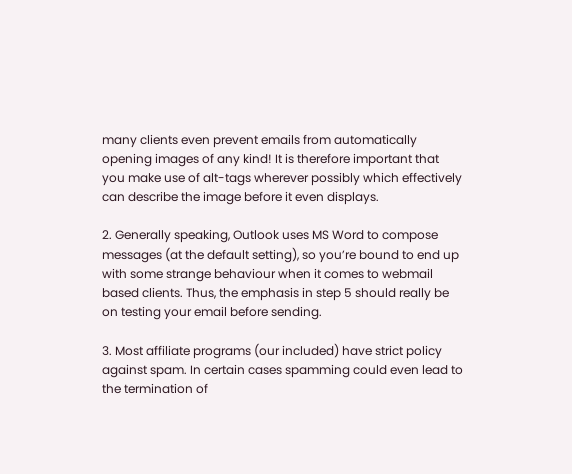many clients even prevent emails from automatically opening images of any kind! It is therefore important that you make use of alt-tags wherever possibly which effectively can describe the image before it even displays.

2. Generally speaking, Outlook uses MS Word to compose messages (at the default setting), so you’re bound to end up with some strange behaviour when it comes to webmail based clients. Thus, the emphasis in step 5 should really be on testing your email before sending.

3. Most affiliate programs (our included) have strict policy against spam. In certain cases spamming could even lead to the termination of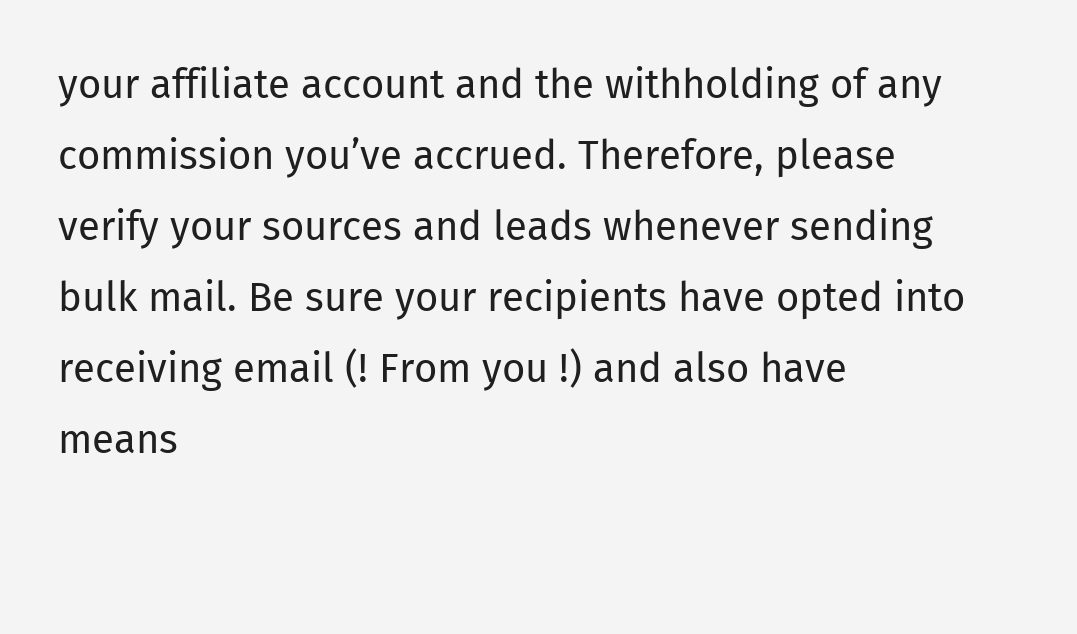your affiliate account and the withholding of any commission you’ve accrued. Therefore, please verify your sources and leads whenever sending bulk mail. Be sure your recipients have opted into receiving email (! From you !) and also have means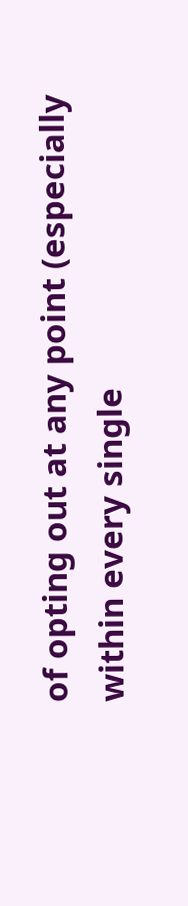of opting out at any point (especially within every single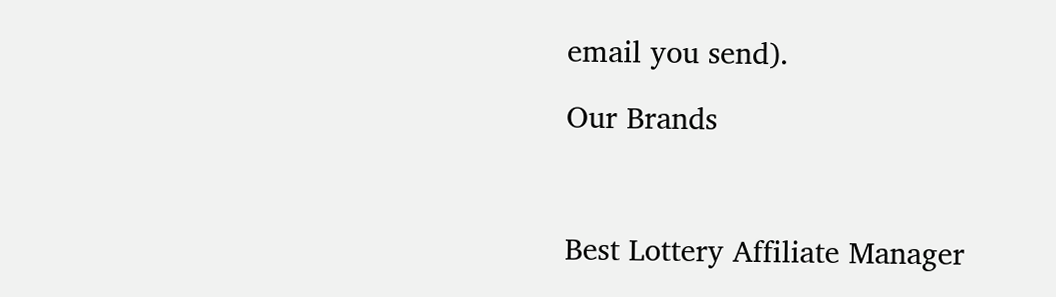email you send).

Our Brands



Best Lottery Affiliate Manager